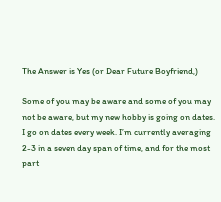The Answer is Yes (or Dear Future Boyfriend,)

Some of you may be aware and some of you may not be aware, but my new hobby is going on dates. I go on dates every week. I’m currently averaging 2-3 in a seven day span of time, and for the most part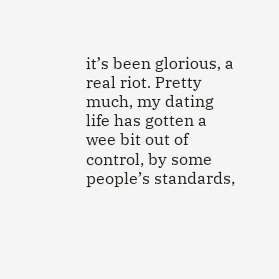it’s been glorious, a real riot. Pretty much, my dating life has gotten a wee bit out of control, by some people’s standards,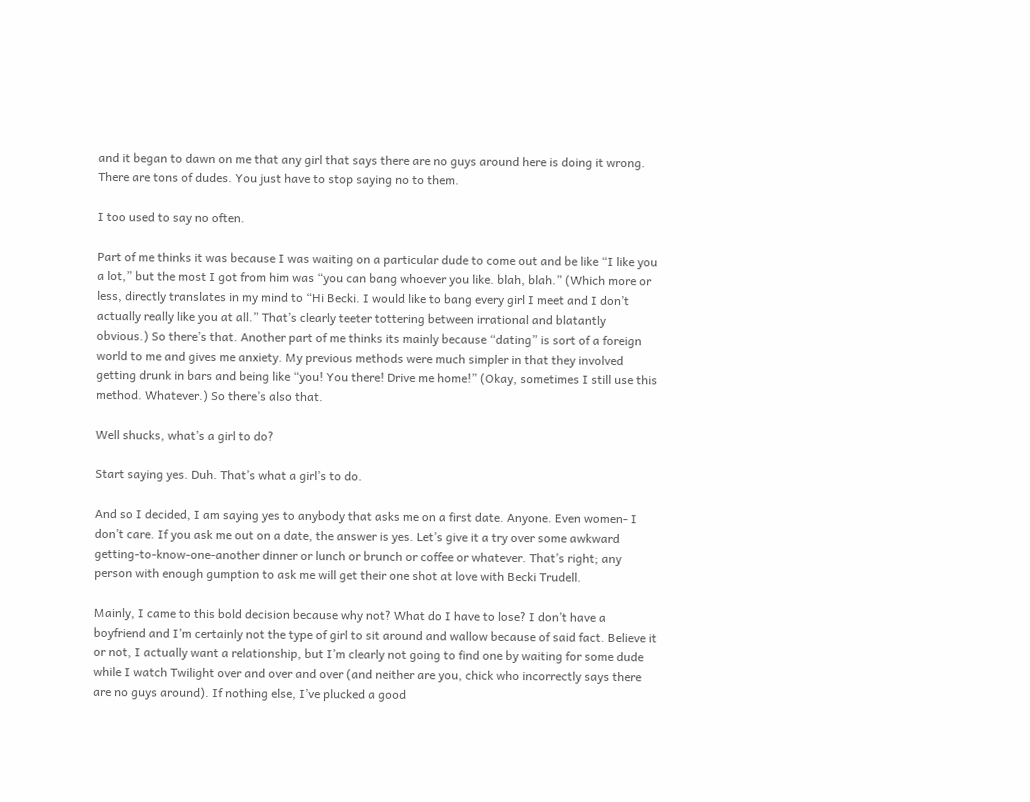and it began to dawn on me that any girl that says there are no guys around here is doing it wrong. There are tons of dudes. You just have to stop saying no to them.

I too used to say no often.

Part of me thinks it was because I was waiting on a particular dude to come out and be like “I like you a lot,” but the most I got from him was “you can bang whoever you like. blah, blah.” (Which more or less, directly translates in my mind to “Hi Becki. I would like to bang every girl I meet and I don’t actually really like you at all.” That’s clearly teeter tottering between irrational and blatantly obvious.) So there’s that. Another part of me thinks its mainly because “dating” is sort of a foreign world to me and gives me anxiety. My previous methods were much simpler in that they involved getting drunk in bars and being like “you! You there! Drive me home!” (Okay, sometimes I still use this method. Whatever.) So there’s also that.

Well shucks, what’s a girl to do?

Start saying yes. Duh. That’s what a girl’s to do.

And so I decided, I am saying yes to anybody that asks me on a first date. Anyone. Even women- I don’t care. If you ask me out on a date, the answer is yes. Let’s give it a try over some awkward getting-to-know-one-another dinner or lunch or brunch or coffee or whatever. That’s right; any person with enough gumption to ask me will get their one shot at love with Becki Trudell.

Mainly, I came to this bold decision because why not? What do I have to lose? I don’t have a boyfriend and I’m certainly not the type of girl to sit around and wallow because of said fact. Believe it or not, I actually want a relationship, but I’m clearly not going to find one by waiting for some dude while I watch Twilight over and over and over (and neither are you, chick who incorrectly says there are no guys around). If nothing else, I’ve plucked a good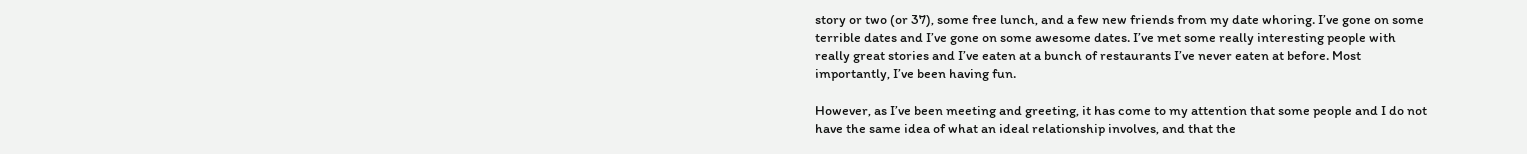story or two (or 37), some free lunch, and a few new friends from my date whoring. I’ve gone on some terrible dates and I’ve gone on some awesome dates. I’ve met some really interesting people with really great stories and I’ve eaten at a bunch of restaurants I’ve never eaten at before. Most importantly, I’ve been having fun.

However, as I’ve been meeting and greeting, it has come to my attention that some people and I do not have the same idea of what an ideal relationship involves, and that the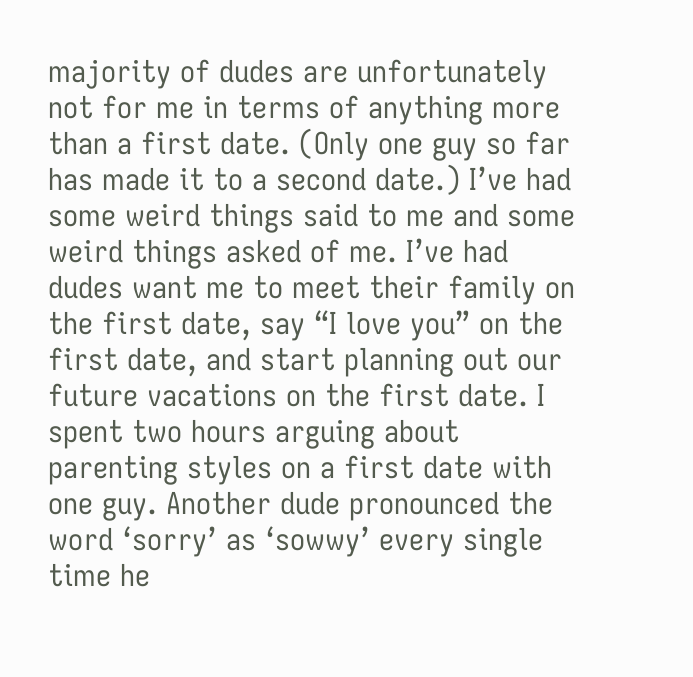majority of dudes are unfortunately not for me in terms of anything more than a first date. (Only one guy so far has made it to a second date.) I’ve had some weird things said to me and some weird things asked of me. I’ve had dudes want me to meet their family on the first date, say “I love you” on the first date, and start planning out our future vacations on the first date. I spent two hours arguing about parenting styles on a first date with one guy. Another dude pronounced the word ‘sorry’ as ‘sowwy’ every single time he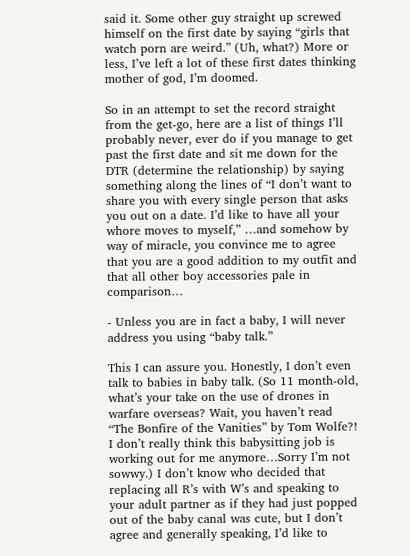said it. Some other guy straight up screwed himself on the first date by saying “girls that watch porn are weird.” (Uh, what?) More or less, I’ve left a lot of these first dates thinking mother of god, I’m doomed.

So in an attempt to set the record straight from the get-go, here are a list of things I’ll probably never, ever do if you manage to get past the first date and sit me down for the DTR (determine the relationship) by saying something along the lines of “I don’t want to share you with every single person that asks you out on a date. I’d like to have all your whore moves to myself,” …and somehow by way of miracle, you convince me to agree that you are a good addition to my outfit and that all other boy accessories pale in comparison…

- Unless you are in fact a baby, I will never address you using “baby talk.”

This I can assure you. Honestly, I don’t even talk to babies in baby talk. (So 11 month-old, what’s your take on the use of drones in warfare overseas? Wait, you haven’t read “The Bonfire of the Vanities” by Tom Wolfe?! I don’t really think this babysitting job is working out for me anymore…Sorry I’m not sowwy.) I don’t know who decided that replacing all R’s with W’s and speaking to your adult partner as if they had just popped out of the baby canal was cute, but I don’t agree and generally speaking, I’d like to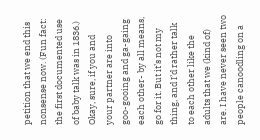petition that we end this nonsense now. (Fun fact: the first documented use of baby talk was in 1836.) Okay, sure, if you and your partner are into goo-gooing and ga-gaing each other- by all means, go for it. But it’s not my thing, and I’d rather talk to each other like the adults that we (kind of) are. I have never seen two people canoodling on a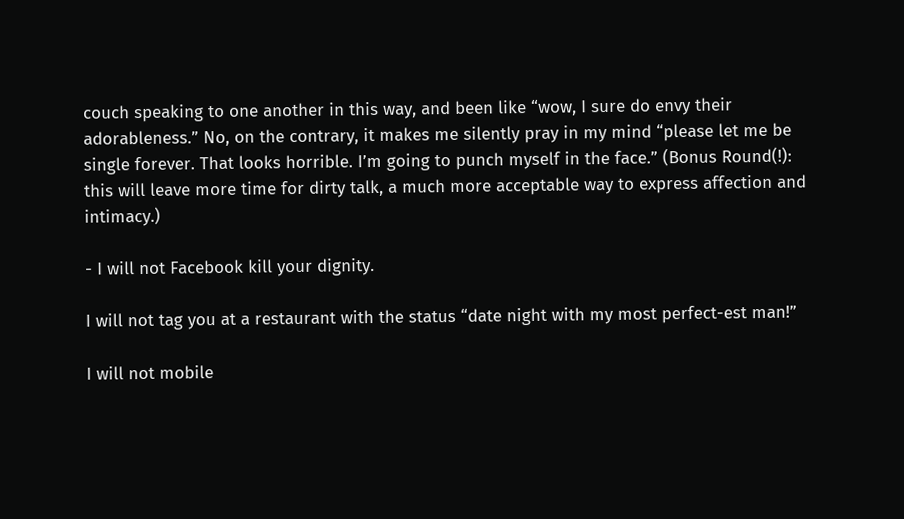couch speaking to one another in this way, and been like “wow, I sure do envy their adorableness.” No, on the contrary, it makes me silently pray in my mind “please let me be single forever. That looks horrible. I’m going to punch myself in the face.” (Bonus Round(!): this will leave more time for dirty talk, a much more acceptable way to express affection and intimacy.)

- I will not Facebook kill your dignity.

I will not tag you at a restaurant with the status “date night with my most perfect-est man!”

I will not mobile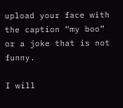upload your face with the caption “my boo” or a joke that is not funny.

I will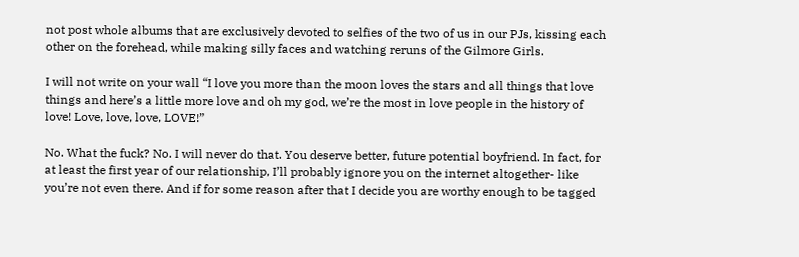not post whole albums that are exclusively devoted to selfies of the two of us in our PJs, kissing each other on the forehead, while making silly faces and watching reruns of the Gilmore Girls.

I will not write on your wall “I love you more than the moon loves the stars and all things that love things and here’s a little more love and oh my god, we’re the most in love people in the history of love! Love, love, love, LOVE!”

No. What the fuck? No. I will never do that. You deserve better, future potential boyfriend. In fact, for at least the first year of our relationship, I’ll probably ignore you on the internet altogether- like you’re not even there. And if for some reason after that I decide you are worthy enough to be tagged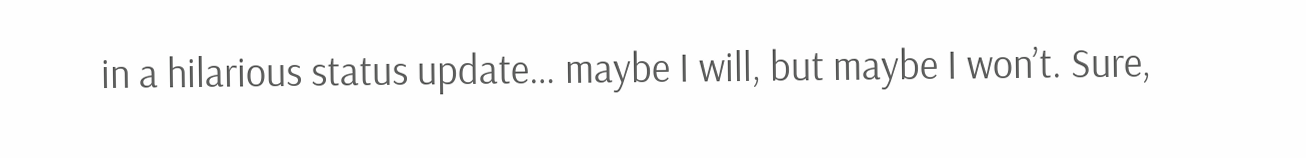in a hilarious status update… maybe I will, but maybe I won’t. Sure,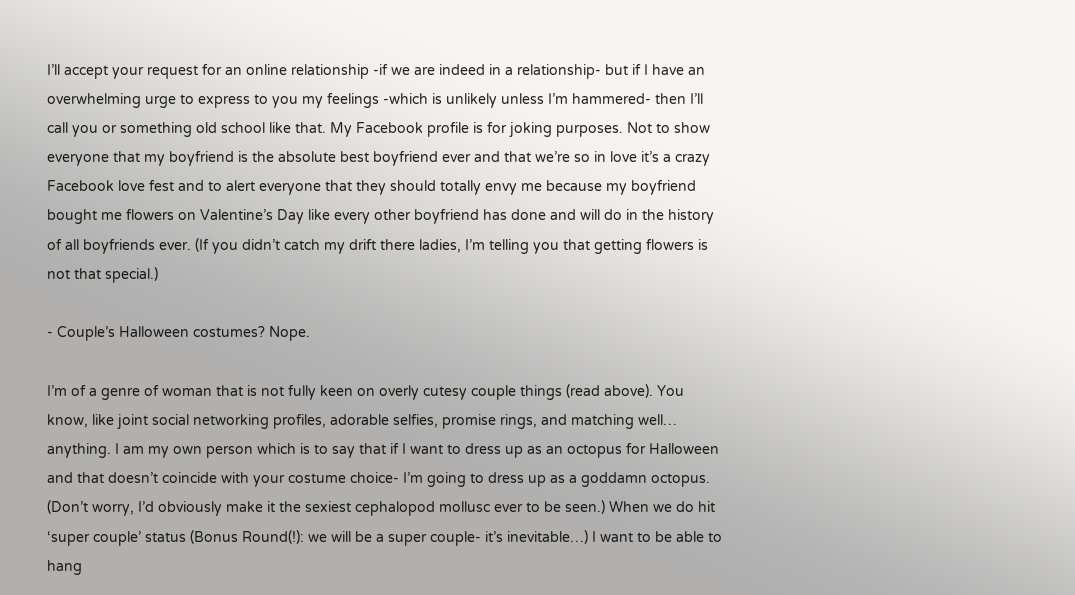I’ll accept your request for an online relationship -if we are indeed in a relationship- but if I have an overwhelming urge to express to you my feelings -which is unlikely unless I’m hammered- then I’ll call you or something old school like that. My Facebook profile is for joking purposes. Not to show everyone that my boyfriend is the absolute best boyfriend ever and that we’re so in love it’s a crazy Facebook love fest and to alert everyone that they should totally envy me because my boyfriend bought me flowers on Valentine’s Day like every other boyfriend has done and will do in the history of all boyfriends ever. (If you didn’t catch my drift there ladies, I’m telling you that getting flowers is not that special.)

- Couple’s Halloween costumes? Nope.

I’m of a genre of woman that is not fully keen on overly cutesy couple things (read above). You know, like joint social networking profiles, adorable selfies, promise rings, and matching well… anything. I am my own person which is to say that if I want to dress up as an octopus for Halloween and that doesn’t coincide with your costume choice- I’m going to dress up as a goddamn octopus. (Don’t worry, I’d obviously make it the sexiest cephalopod mollusc ever to be seen.) When we do hit ‘super couple’ status (Bonus Round(!): we will be a super couple- it’s inevitable…) I want to be able to hang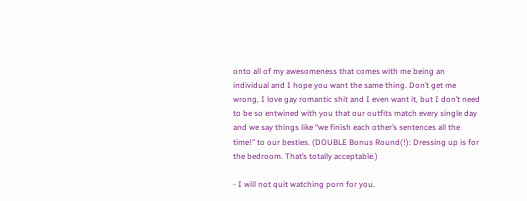onto all of my awesomeness that comes with me being an individual and I hope you want the same thing. Don’t get me wrong, I love gay romantic shit and I even want it, but I don’t need to be so entwined with you that our outfits match every single day and we say things like “we finish each other’s sentences all the time!” to our besties. (DOUBLE Bonus Round(!): Dressing up is for the bedroom. That’s totally acceptable.)

- I will not quit watching porn for you.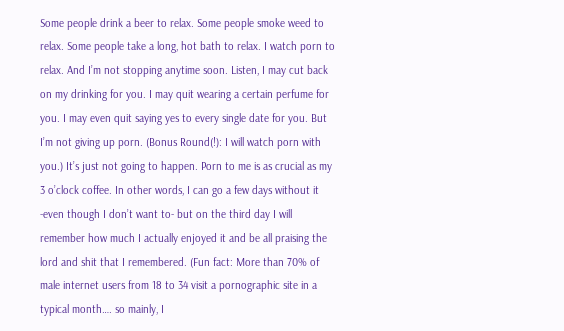Some people drink a beer to relax. Some people smoke weed to relax. Some people take a long, hot bath to relax. I watch porn to relax. And I’m not stopping anytime soon. Listen, I may cut back on my drinking for you. I may quit wearing a certain perfume for you. I may even quit saying yes to every single date for you. But I’m not giving up porn. (Bonus Round(!): I will watch porn with you.) It’s just not going to happen. Porn to me is as crucial as my 3 o’clock coffee. In other words, I can go a few days without it -even though I don’t want to- but on the third day I will remember how much I actually enjoyed it and be all praising the lord and shit that I remembered. (Fun fact: More than 70% of male internet users from 18 to 34 visit a pornographic site in a typical month…. so mainly, I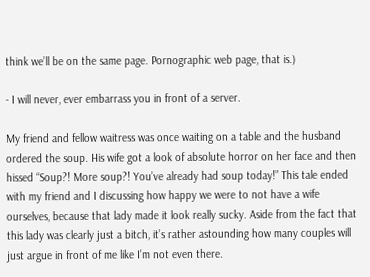think we’ll be on the same page. Pornographic web page, that is.)

- I will never, ever embarrass you in front of a server.

My friend and fellow waitress was once waiting on a table and the husband ordered the soup. His wife got a look of absolute horror on her face and then hissed “Soup?! More soup?! You’ve already had soup today!” This tale ended with my friend and I discussing how happy we were to not have a wife ourselves, because that lady made it look really sucky. Aside from the fact that this lady was clearly just a bitch, it’s rather astounding how many couples will just argue in front of me like I’m not even there.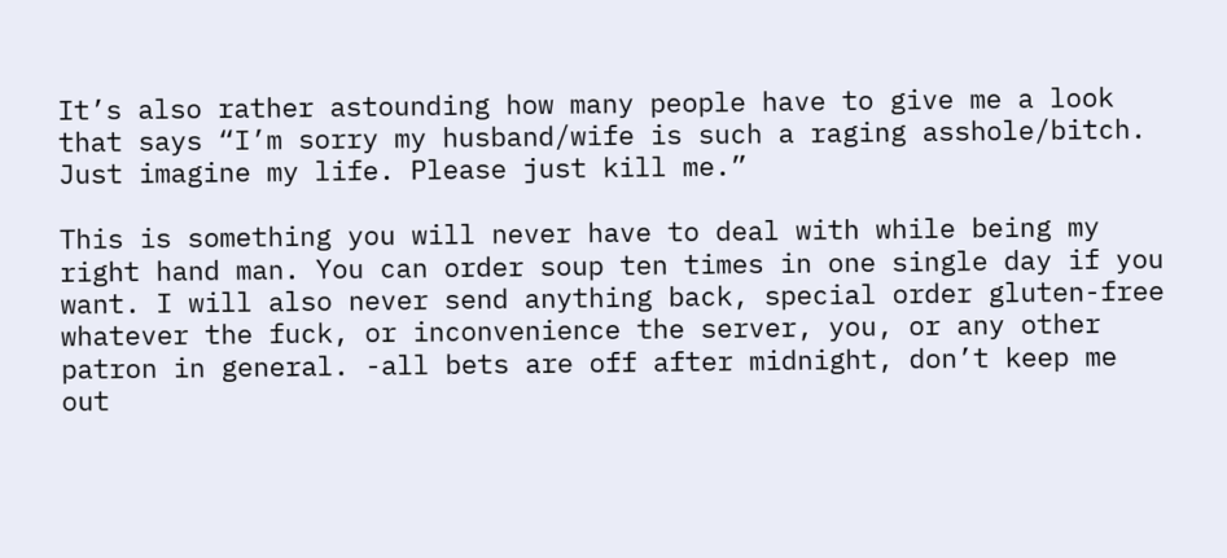It’s also rather astounding how many people have to give me a look that says “I’m sorry my husband/wife is such a raging asshole/bitch. Just imagine my life. Please just kill me.”

This is something you will never have to deal with while being my right hand man. You can order soup ten times in one single day if you want. I will also never send anything back, special order gluten-free whatever the fuck, or inconvenience the server, you, or any other patron in general. -all bets are off after midnight, don’t keep me out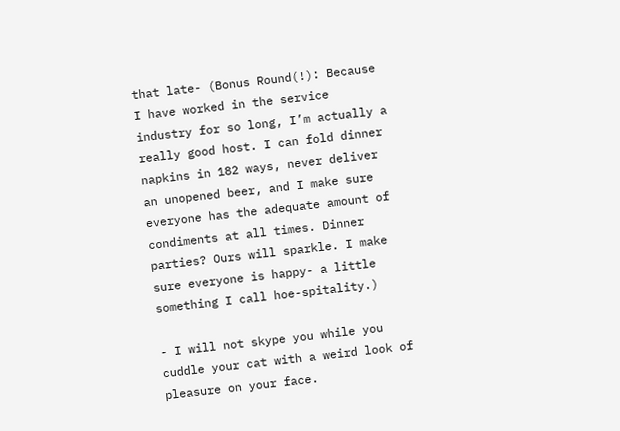that late- (Bonus Round(!): Because I have worked in the service industry for so long, I’m actually a really good host. I can fold dinner napkins in 182 ways, never deliver an unopened beer, and I make sure everyone has the adequate amount of condiments at all times. Dinner parties? Ours will sparkle. I make sure everyone is happy- a little something I call hoe-spitality.)

- I will not skype you while you cuddle your cat with a weird look of pleasure on your face.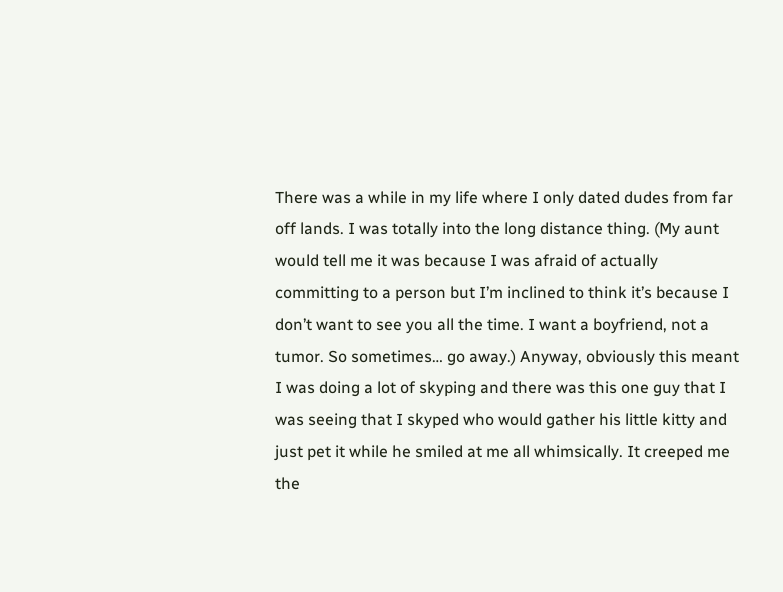There was a while in my life where I only dated dudes from far off lands. I was totally into the long distance thing. (My aunt would tell me it was because I was afraid of actually committing to a person but I’m inclined to think it’s because I don’t want to see you all the time. I want a boyfriend, not a tumor. So sometimes… go away.) Anyway, obviously this meant I was doing a lot of skyping and there was this one guy that I was seeing that I skyped who would gather his little kitty and just pet it while he smiled at me all whimsically. It creeped me the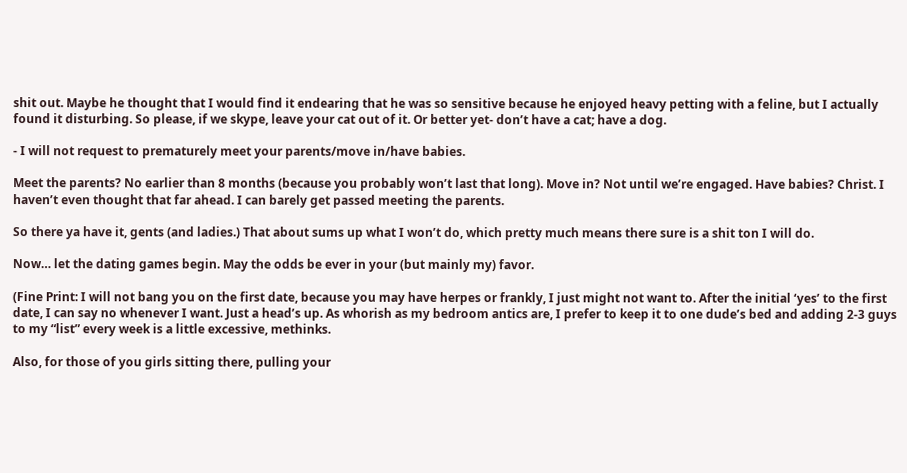shit out. Maybe he thought that I would find it endearing that he was so sensitive because he enjoyed heavy petting with a feline, but I actually found it disturbing. So please, if we skype, leave your cat out of it. Or better yet- don’t have a cat; have a dog.

- I will not request to prematurely meet your parents/move in/have babies.

Meet the parents? No earlier than 8 months (because you probably won’t last that long). Move in? Not until we’re engaged. Have babies? Christ. I haven’t even thought that far ahead. I can barely get passed meeting the parents.

So there ya have it, gents (and ladies.) That about sums up what I won’t do, which pretty much means there sure is a shit ton I will do.

Now… let the dating games begin. May the odds be ever in your (but mainly my) favor.

(Fine Print: I will not bang you on the first date, because you may have herpes or frankly, I just might not want to. After the initial ‘yes’ to the first date, I can say no whenever I want. Just a head’s up. As whorish as my bedroom antics are, I prefer to keep it to one dude’s bed and adding 2-3 guys to my “list” every week is a little excessive, methinks.

Also, for those of you girls sitting there, pulling your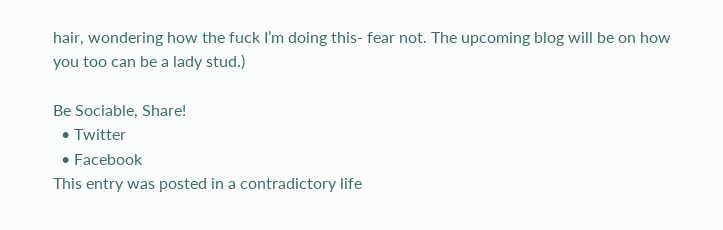hair, wondering how the fuck I’m doing this- fear not. The upcoming blog will be on how you too can be a lady stud.)

Be Sociable, Share!
  • Twitter
  • Facebook
This entry was posted in a contradictory life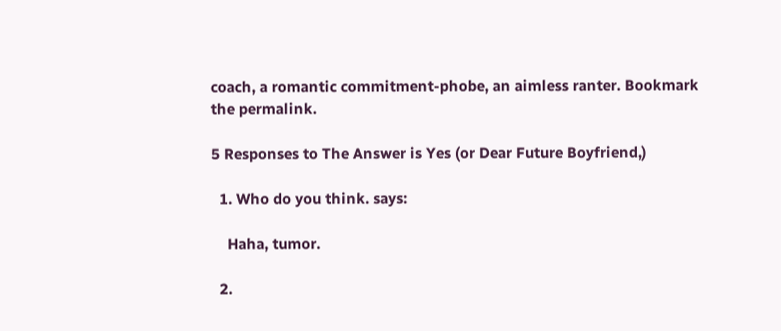coach, a romantic commitment-phobe, an aimless ranter. Bookmark the permalink.

5 Responses to The Answer is Yes (or Dear Future Boyfriend,)

  1. Who do you think. says:

    Haha, tumor.

  2.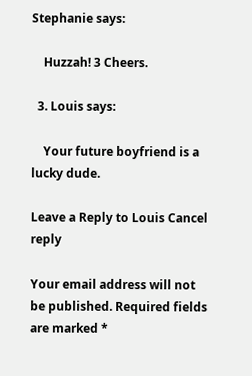Stephanie says:

    Huzzah! 3 Cheers.

  3. Louis says:

    Your future boyfriend is a lucky dude.

Leave a Reply to Louis Cancel reply

Your email address will not be published. Required fields are marked *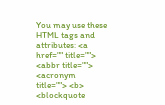You may use these HTML tags and attributes: <a href="" title=""> <abbr title=""> <acronym title=""> <b> <blockquote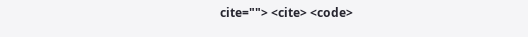cite=""> <cite> <code>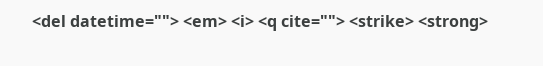<del datetime=""> <em> <i> <q cite=""> <strike> <strong>